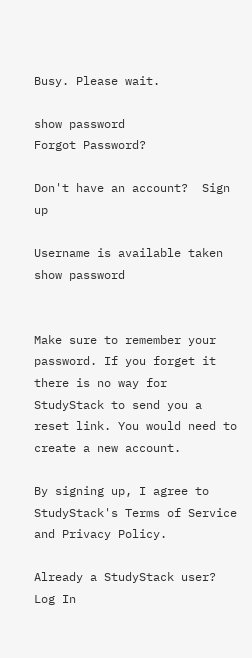Busy. Please wait.

show password
Forgot Password?

Don't have an account?  Sign up

Username is available taken
show password


Make sure to remember your password. If you forget it there is no way for StudyStack to send you a reset link. You would need to create a new account.

By signing up, I agree to StudyStack's Terms of Service and Privacy Policy.

Already a StudyStack user? Log In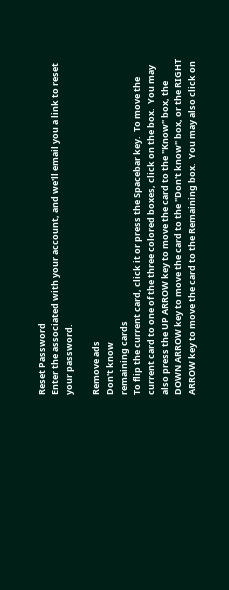Reset Password
Enter the associated with your account, and we'll email you a link to reset your password.

Remove ads
Don't know
remaining cards
To flip the current card, click it or press the Spacebar key.  To move the current card to one of the three colored boxes, click on the box.  You may also press the UP ARROW key to move the card to the "Know" box, the DOWN ARROW key to move the card to the "Don't know" box, or the RIGHT ARROW key to move the card to the Remaining box.  You may also click on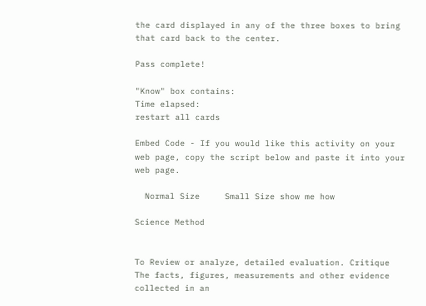the card displayed in any of the three boxes to bring that card back to the center.

Pass complete!

"Know" box contains:
Time elapsed:
restart all cards

Embed Code - If you would like this activity on your web page, copy the script below and paste it into your web page.

  Normal Size     Small Size show me how

Science Method


To Review or analyze, detailed evaluation. Critique
The facts, figures, measurements and other evidence collected in an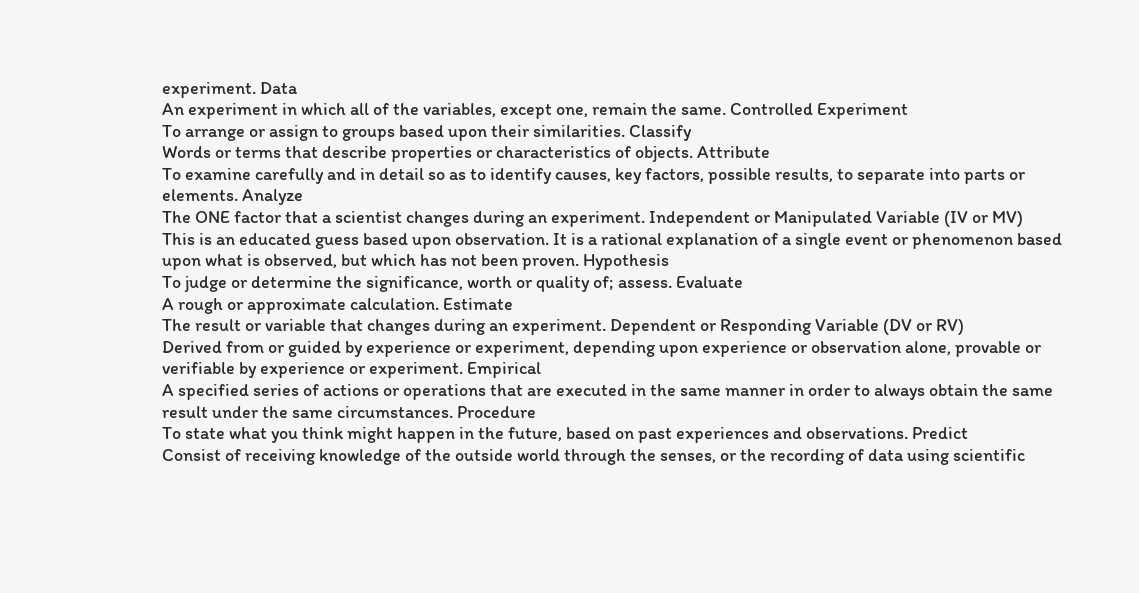experiment. Data
An experiment in which all of the variables, except one, remain the same. Controlled Experiment
To arrange or assign to groups based upon their similarities. Classify
Words or terms that describe properties or characteristics of objects. Attribute
To examine carefully and in detail so as to identify causes, key factors, possible results, to separate into parts or elements. Analyze
The ONE factor that a scientist changes during an experiment. Independent or Manipulated Variable (IV or MV)
This is an educated guess based upon observation. It is a rational explanation of a single event or phenomenon based upon what is observed, but which has not been proven. Hypothesis
To judge or determine the significance, worth or quality of; assess. Evaluate
A rough or approximate calculation. Estimate
The result or variable that changes during an experiment. Dependent or Responding Variable (DV or RV)
Derived from or guided by experience or experiment, depending upon experience or observation alone, provable or verifiable by experience or experiment. Empirical
A specified series of actions or operations that are executed in the same manner in order to always obtain the same result under the same circumstances. Procedure
To state what you think might happen in the future, based on past experiences and observations. Predict
Consist of receiving knowledge of the outside world through the senses, or the recording of data using scientific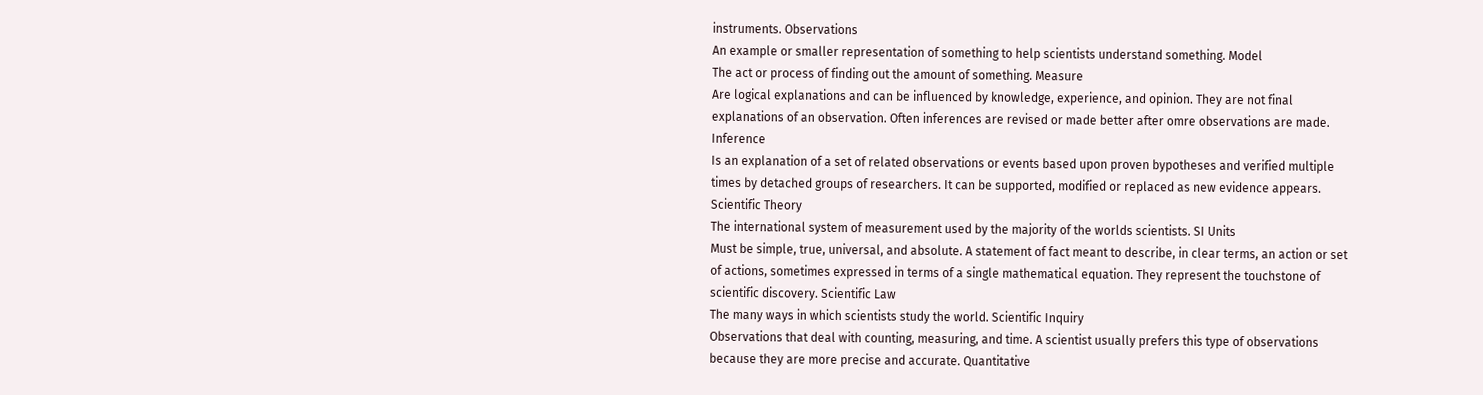instruments. Observations
An example or smaller representation of something to help scientists understand something. Model
The act or process of finding out the amount of something. Measure
Are logical explanations and can be influenced by knowledge, experience, and opinion. They are not final explanations of an observation. Often inferences are revised or made better after omre observations are made. Inference
Is an explanation of a set of related observations or events based upon proven bypotheses and verified multiple times by detached groups of researchers. It can be supported, modified or replaced as new evidence appears. Scientific Theory
The international system of measurement used by the majority of the worlds scientists. SI Units
Must be simple, true, universal, and absolute. A statement of fact meant to describe, in clear terms, an action or set of actions, sometimes expressed in terms of a single mathematical equation. They represent the touchstone of scientific discovery. Scientific Law
The many ways in which scientists study the world. Scientific Inquiry
Observations that deal with counting, measuring, and time. A scientist usually prefers this type of observations because they are more precise and accurate. Quantitative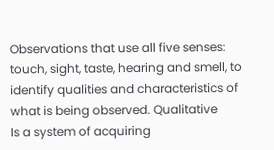Observations that use all five senses: touch, sight, taste, hearing and smell, to identify qualities and characteristics of what is being observed. Qualitative
Is a system of acquiring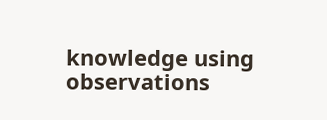knowledge using observations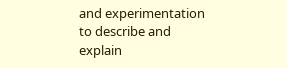and experimentation to describe and explain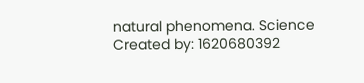natural phenomena. Science
Created by: 1620680392